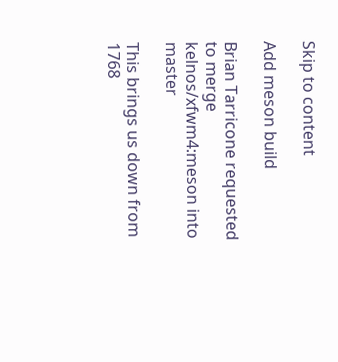Skip to content

Add meson build

Brian Tarricone requested to merge kelnos/xfwm4:meson into master

This brings us down from 1768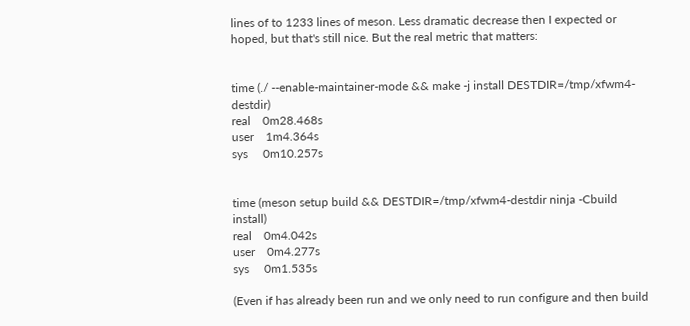lines of to 1233 lines of meson. Less dramatic decrease then I expected or hoped, but that's still nice. But the real metric that matters:


time (./ --enable-maintainer-mode && make -j install DESTDIR=/tmp/xfwm4-destdir)
real    0m28.468s
user    1m4.364s
sys     0m10.257s


time (meson setup build && DESTDIR=/tmp/xfwm4-destdir ninja -Cbuild install)
real    0m4.042s
user    0m4.277s
sys     0m1.535s

(Even if has already been run and we only need to run configure and then build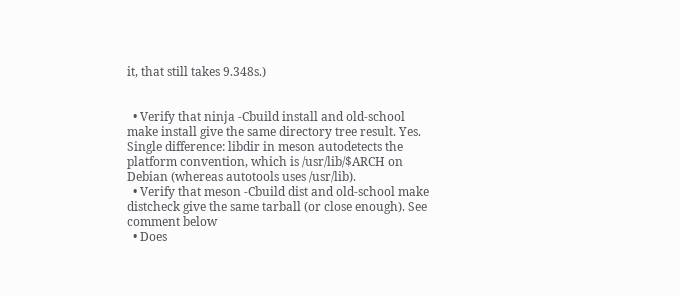it, that still takes 9.348s.)


  • Verify that ninja -Cbuild install and old-school make install give the same directory tree result. Yes. Single difference: libdir in meson autodetects the platform convention, which is /usr/lib/$ARCH on Debian (whereas autotools uses /usr/lib).
  • Verify that meson -Cbuild dist and old-school make distcheck give the same tarball (or close enough). See comment below
  • Does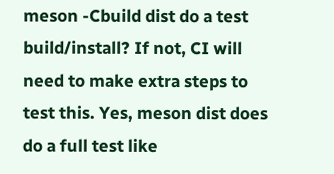meson -Cbuild dist do a test build/install? If not, CI will need to make extra steps to test this. Yes, meson dist does do a full test like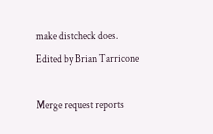make distcheck does.
Edited by Brian Tarricone

Merge request reports